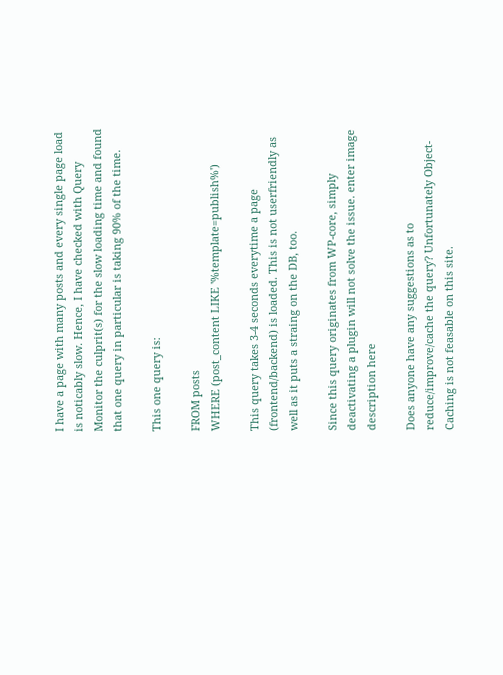I have a page with many posts and every single page load is noticably slow. Hence, I have checked with Query Monitor the culprit(s) for the slow loading time and found that one query in particular is taking 90% of the time.

This one query is:

FROM posts
WHERE (post_content LIKE '%template=publish%')

This query takes 3-4 seconds everytime a page (frontend/backend) is loaded. This is not userfriendly as well as it puts a straing on the DB, too.

Since this query originates from WP-core, simply deactivating a plugin will not solve the issue. enter image description here

Does anyone have any suggestions as to reduce/improve/cache the query? Unfortunately Object-Caching is not feasable on this site.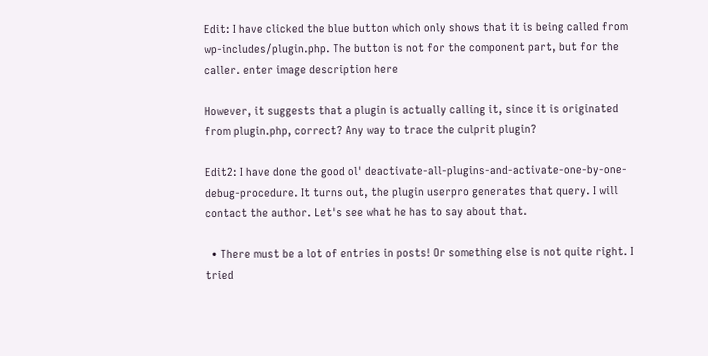Edit: I have clicked the blue button which only shows that it is being called from wp-includes/plugin.php. The button is not for the component part, but for the caller. enter image description here

However, it suggests that a plugin is actually calling it, since it is originated from plugin.php, correct? Any way to trace the culprit plugin?

Edit2: I have done the good ol' deactivate-all-plugins-and-activate-one-by-one-debug-procedure. It turns out, the plugin userpro generates that query. I will contact the author. Let's see what he has to say about that.

  • There must be a lot of entries in posts! Or something else is not quite right. I tried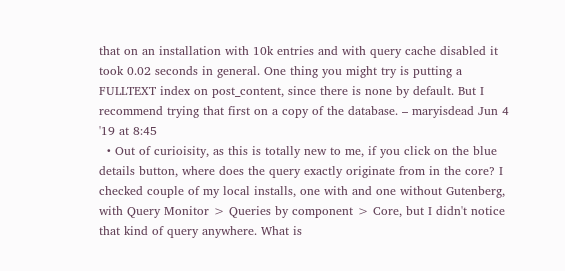that on an installation with 10k entries and with query cache disabled it took 0.02 seconds in general. One thing you might try is putting a FULLTEXT index on post_content, since there is none by default. But I recommend trying that first on a copy of the database. – maryisdead Jun 4 '19 at 8:45
  • Out of curioisity, as this is totally new to me, if you click on the blue details button, where does the query exactly originate from in the core? I checked couple of my local installs, one with and one without Gutenberg, with Query Monitor > Queries by component > Core, but I didn't notice that kind of query anywhere. What is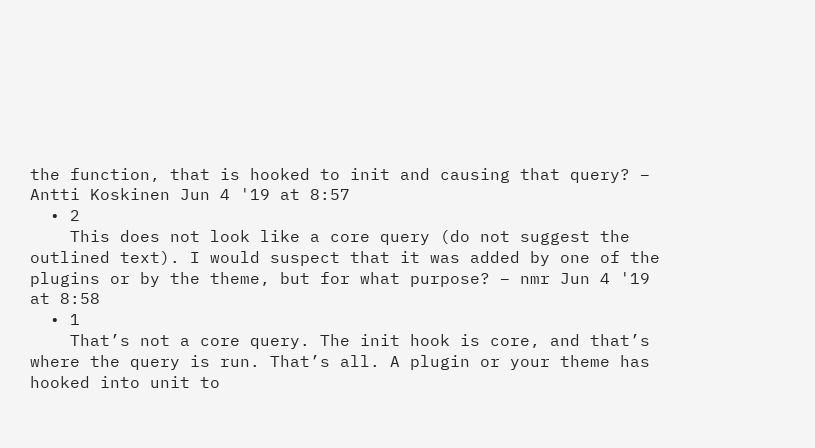the function, that is hooked to init and causing that query? – Antti Koskinen Jun 4 '19 at 8:57
  • 2
    This does not look like a core query (do not suggest the outlined text). I would suspect that it was added by one of the plugins or by the theme, but for what purpose? – nmr Jun 4 '19 at 8:58
  • 1
    That’s not a core query. The init hook is core, and that’s where the query is run. That’s all. A plugin or your theme has hooked into unit to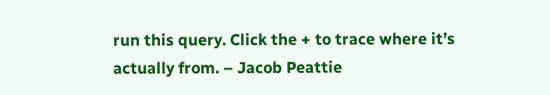run this query. Click the + to trace where it’s actually from. – Jacob Peattie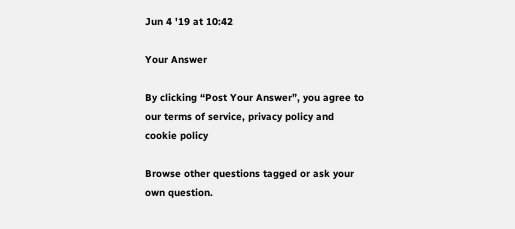Jun 4 '19 at 10:42

Your Answer

By clicking “Post Your Answer”, you agree to our terms of service, privacy policy and cookie policy

Browse other questions tagged or ask your own question.